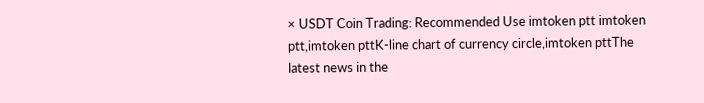× USDT Coin Trading: Recommended Use imtoken ptt imtoken ptt,imtoken pttK-line chart of currency circle,imtoken pttThe latest news in the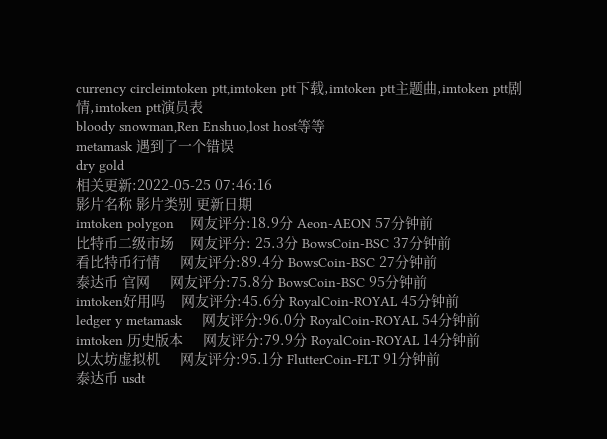currency circleimtoken ptt,imtoken ptt下载,imtoken ptt主题曲,imtoken ptt剧情,imtoken ptt演员表
bloody snowman,Ren Enshuo,lost host等等
metamask 遇到了一个错误
dry gold
相关更新:2022-05-25 07:46:16
影片名称 影片类别 更新日期
imtoken polygon    网友评分:18.9分 Aeon-AEON 57分钟前
比特币二级市场    网友评分: 25.3分 BowsCoin-BSC 37分钟前
看比特币行情     网友评分:89.4分 BowsCoin-BSC 27分钟前
泰达币 官网     网友评分:75.8分 BowsCoin-BSC 95分钟前
imtoken好用吗    网友评分:45.6分 RoyalCoin-ROYAL 45分钟前
ledger y metamask     网友评分:96.0分 RoyalCoin-ROYAL 54分钟前
imtoken 历史版本     网友评分:79.9分 RoyalCoin-ROYAL 14分钟前
以太坊虚拟机     网友评分:95.1分 FlutterCoin-FLT 91分钟前
泰达币 usdt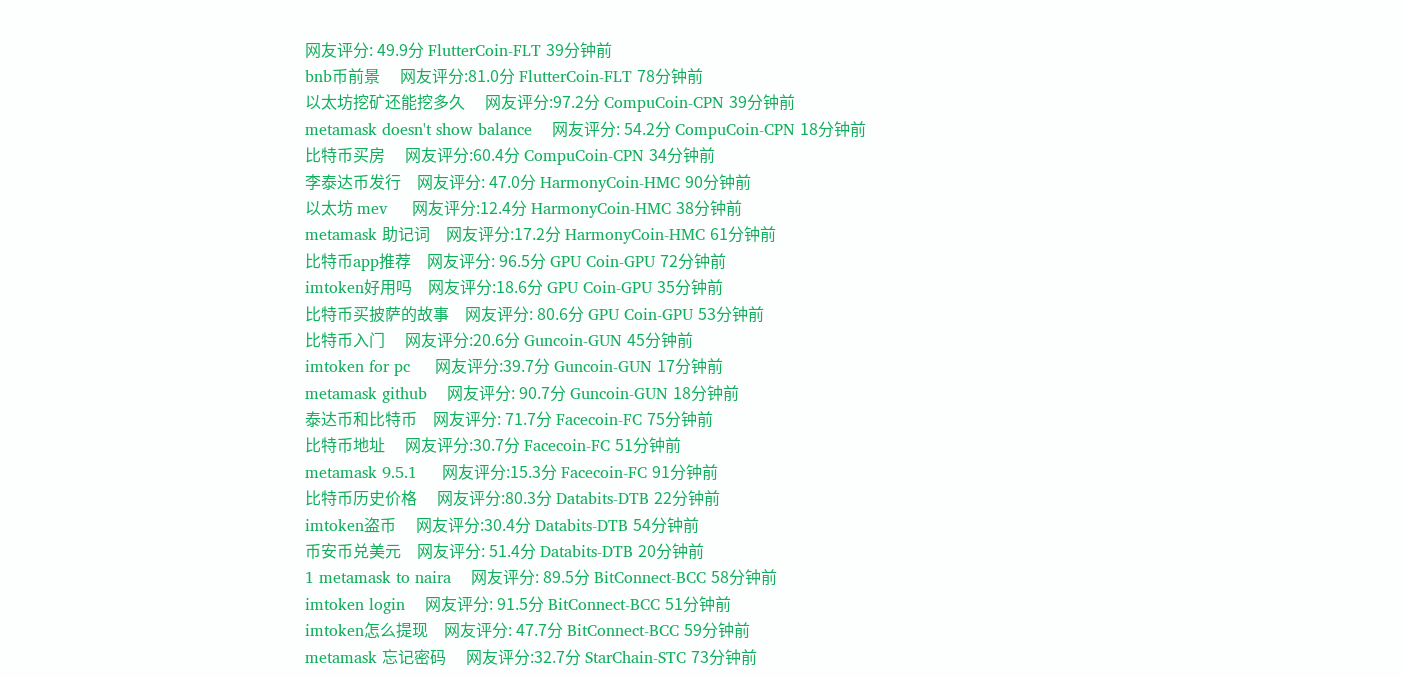网友评分: 49.9分 FlutterCoin-FLT 39分钟前
bnb币前景     网友评分:81.0分 FlutterCoin-FLT 78分钟前
以太坊挖矿还能挖多久     网友评分:97.2分 CompuCoin-CPN 39分钟前
metamask doesn't show balance    网友评分: 54.2分 CompuCoin-CPN 18分钟前
比特币买房     网友评分:60.4分 CompuCoin-CPN 34分钟前
李泰达币发行    网友评分: 47.0分 HarmonyCoin-HMC 90分钟前
以太坊 mev     网友评分:12.4分 HarmonyCoin-HMC 38分钟前
metamask 助记词    网友评分:17.2分 HarmonyCoin-HMC 61分钟前
比特币app推荐    网友评分: 96.5分 GPU Coin-GPU 72分钟前
imtoken好用吗    网友评分:18.6分 GPU Coin-GPU 35分钟前
比特币买披萨的故事    网友评分: 80.6分 GPU Coin-GPU 53分钟前
比特币入门     网友评分:20.6分 Guncoin-GUN 45分钟前
imtoken for pc     网友评分:39.7分 Guncoin-GUN 17分钟前
metamask github    网友评分: 90.7分 Guncoin-GUN 18分钟前
泰达币和比特币    网友评分: 71.7分 Facecoin-FC 75分钟前
比特币地址     网友评分:30.7分 Facecoin-FC 51分钟前
metamask 9.5.1     网友评分:15.3分 Facecoin-FC 91分钟前
比特币历史价格     网友评分:80.3分 Databits-DTB 22分钟前
imtoken盗币     网友评分:30.4分 Databits-DTB 54分钟前
币安币兑美元    网友评分: 51.4分 Databits-DTB 20分钟前
1 metamask to naira    网友评分: 89.5分 BitConnect-BCC 58分钟前
imtoken login    网友评分: 91.5分 BitConnect-BCC 51分钟前
imtoken怎么提现    网友评分: 47.7分 BitConnect-BCC 59分钟前
metamask 忘记密码     网友评分:32.7分 StarChain-STC 73分钟前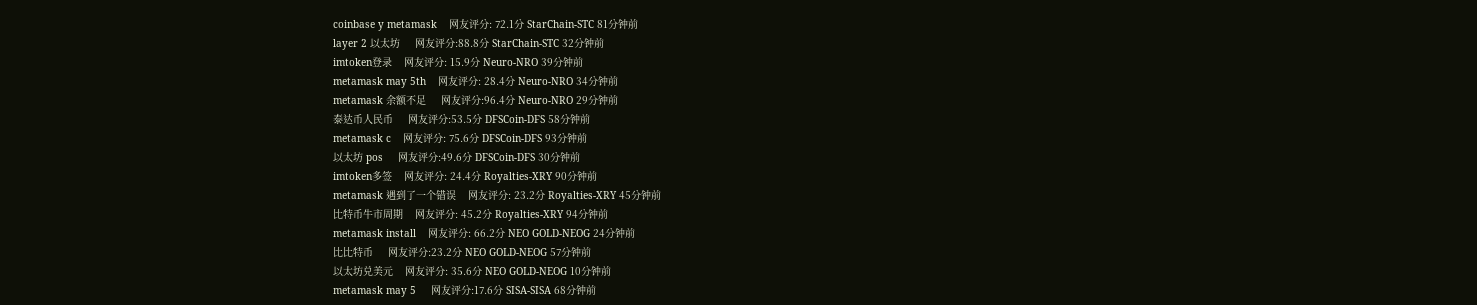coinbase y metamask    网友评分: 72.1分 StarChain-STC 81分钟前
layer 2 以太坊     网友评分:88.8分 StarChain-STC 32分钟前
imtoken登录    网友评分: 15.9分 Neuro-NRO 39分钟前
metamask may 5th    网友评分: 28.4分 Neuro-NRO 34分钟前
metamask 余额不足     网友评分:96.4分 Neuro-NRO 29分钟前
泰达币人民币     网友评分:53.5分 DFSCoin-DFS 58分钟前
metamask c    网友评分: 75.6分 DFSCoin-DFS 93分钟前
以太坊 pos     网友评分:49.6分 DFSCoin-DFS 30分钟前
imtoken多签    网友评分: 24.4分 Royalties-XRY 90分钟前
metamask 遇到了一个错误    网友评分: 23.2分 Royalties-XRY 45分钟前
比特币牛市周期    网友评分: 45.2分 Royalties-XRY 94分钟前
metamask install    网友评分: 66.2分 NEO GOLD-NEOG 24分钟前
比比特币     网友评分:23.2分 NEO GOLD-NEOG 57分钟前
以太坊兑美元    网友评分: 35.6分 NEO GOLD-NEOG 10分钟前
metamask may 5     网友评分:17.6分 SISA-SISA 68分钟前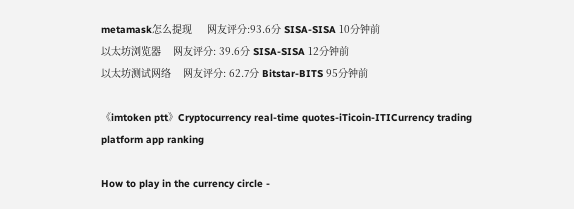metamask怎么提现     网友评分:93.6分 SISA-SISA 10分钟前
以太坊浏览器    网友评分: 39.6分 SISA-SISA 12分钟前
以太坊测试网络    网友评分: 62.7分 Bitstar-BITS 95分钟前

《imtoken ptt》Cryptocurrency real-time quotes-iTicoin-ITICurrency trading platform app ranking

How to play in the currency circle -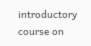introductory course on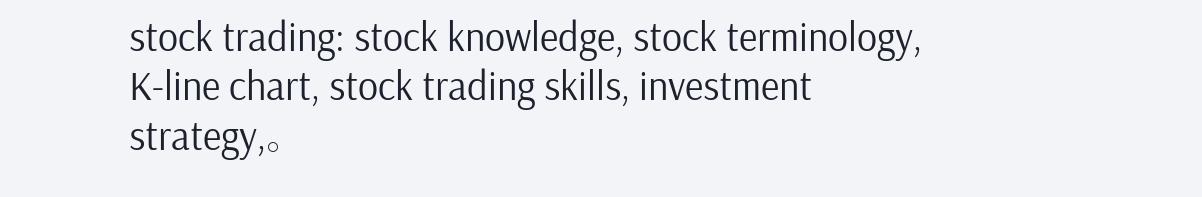stock trading: stock knowledge, stock terminology, K-line chart, stock trading skills, investment strategy,。